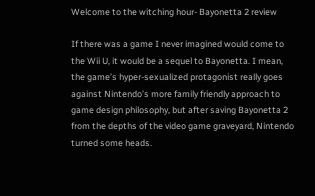Welcome to the witching hour- Bayonetta 2 review

If there was a game I never imagined would come to the Wii U, it would be a sequel to Bayonetta. I mean, the game’s hyper-sexualized protagonist really goes against Nintendo’s more family friendly approach to game design philosophy, but after saving Bayonetta 2 from the depths of the video game graveyard, Nintendo turned some heads.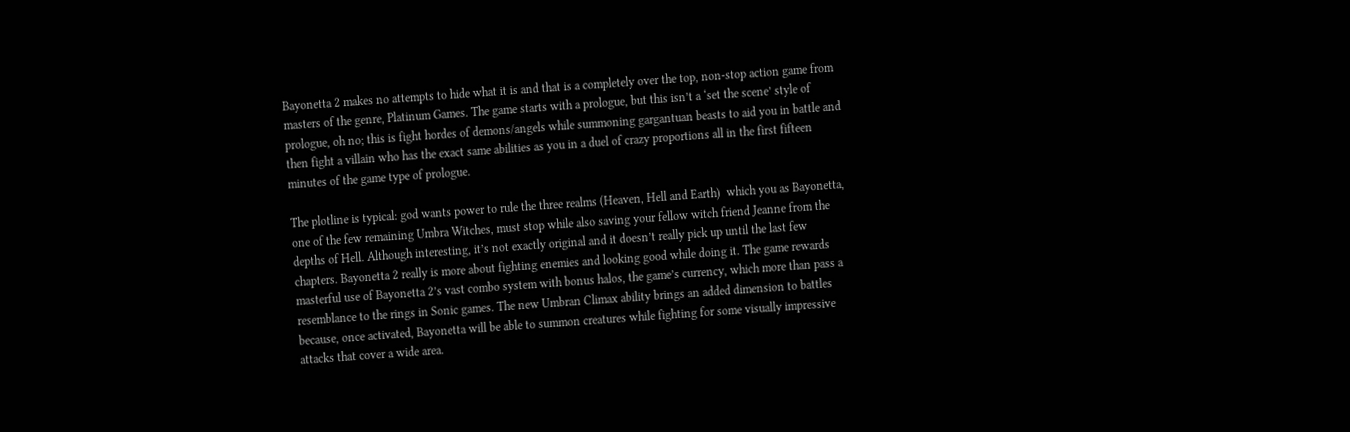Bayonetta 2 makes no attempts to hide what it is and that is a completely over the top, non-stop action game from masters of the genre, Platinum Games. The game starts with a prologue, but this isn’t a ‘set the scene’ style of prologue, oh no; this is fight hordes of demons/angels while summoning gargantuan beasts to aid you in battle and then fight a villain who has the exact same abilities as you in a duel of crazy proportions all in the first fifteen minutes of the game type of prologue.

The plotline is typical: god wants power to rule the three realms (Heaven, Hell and Earth)  which you as Bayonetta, one of the few remaining Umbra Witches, must stop while also saving your fellow witch friend Jeanne from the depths of Hell. Although interesting, it’s not exactly original and it doesn’t really pick up until the last few chapters. Bayonetta 2 really is more about fighting enemies and looking good while doing it. The game rewards masterful use of Bayonetta 2’s vast combo system with bonus halos, the game’s currency, which more than pass a resemblance to the rings in Sonic games. The new Umbran Climax ability brings an added dimension to battles because, once activated, Bayonetta will be able to summon creatures while fighting for some visually impressive attacks that cover a wide area.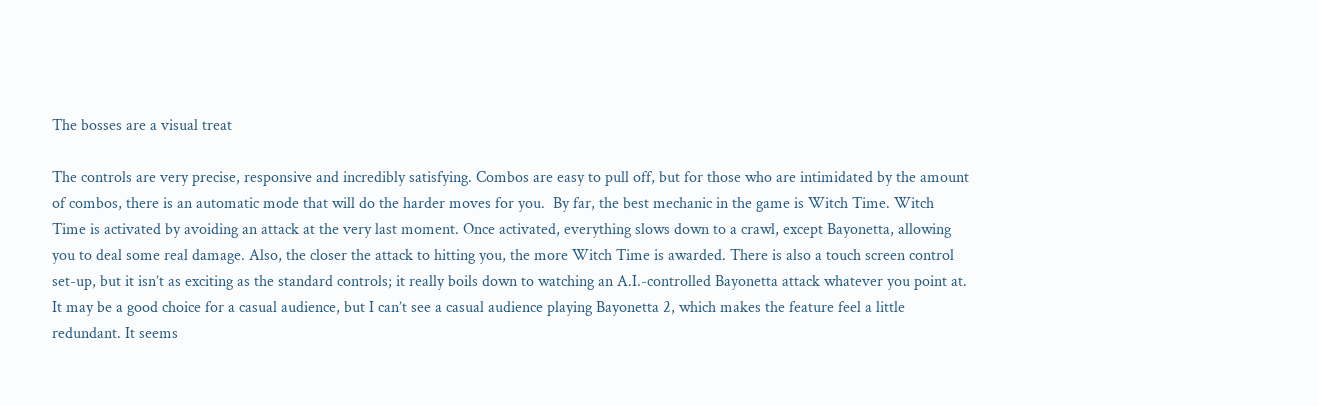The bosses are a visual treat

The controls are very precise, responsive and incredibly satisfying. Combos are easy to pull off, but for those who are intimidated by the amount of combos, there is an automatic mode that will do the harder moves for you.  By far, the best mechanic in the game is Witch Time. Witch Time is activated by avoiding an attack at the very last moment. Once activated, everything slows down to a crawl, except Bayonetta, allowing you to deal some real damage. Also, the closer the attack to hitting you, the more Witch Time is awarded. There is also a touch screen control set-up, but it isn’t as exciting as the standard controls; it really boils down to watching an A.I.-controlled Bayonetta attack whatever you point at. It may be a good choice for a casual audience, but I can’t see a casual audience playing Bayonetta 2, which makes the feature feel a little redundant. It seems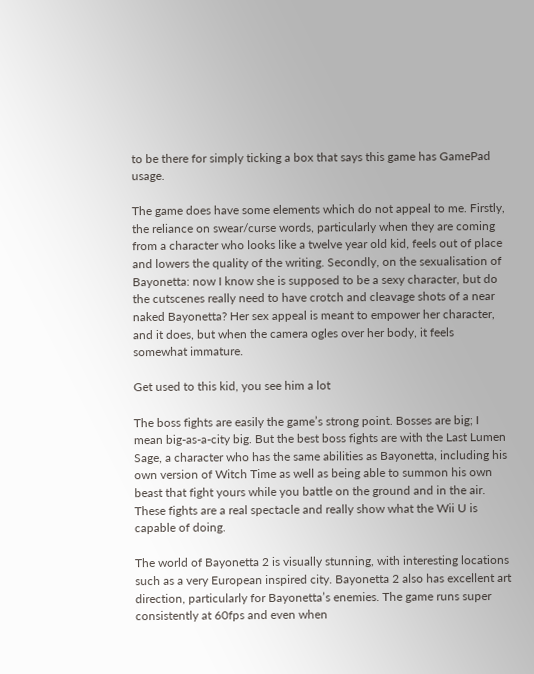to be there for simply ticking a box that says this game has GamePad usage.

The game does have some elements which do not appeal to me. Firstly, the reliance on swear/curse words, particularly when they are coming from a character who looks like a twelve year old kid, feels out of place and lowers the quality of the writing. Secondly, on the sexualisation of Bayonetta: now I know she is supposed to be a sexy character, but do the cutscenes really need to have crotch and cleavage shots of a near naked Bayonetta? Her sex appeal is meant to empower her character, and it does, but when the camera ogles over her body, it feels somewhat immature.

Get used to this kid, you see him a lot

The boss fights are easily the game’s strong point. Bosses are big; I mean big-as-a-city big. But the best boss fights are with the Last Lumen Sage, a character who has the same abilities as Bayonetta, including his own version of Witch Time as well as being able to summon his own beast that fight yours while you battle on the ground and in the air. These fights are a real spectacle and really show what the Wii U is capable of doing.

The world of Bayonetta 2 is visually stunning, with interesting locations such as a very European inspired city. Bayonetta 2 also has excellent art direction, particularly for Bayonetta’s enemies. The game runs super consistently at 60fps and even when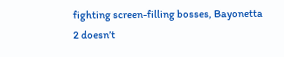fighting screen-filling bosses, Bayonetta 2 doesn’t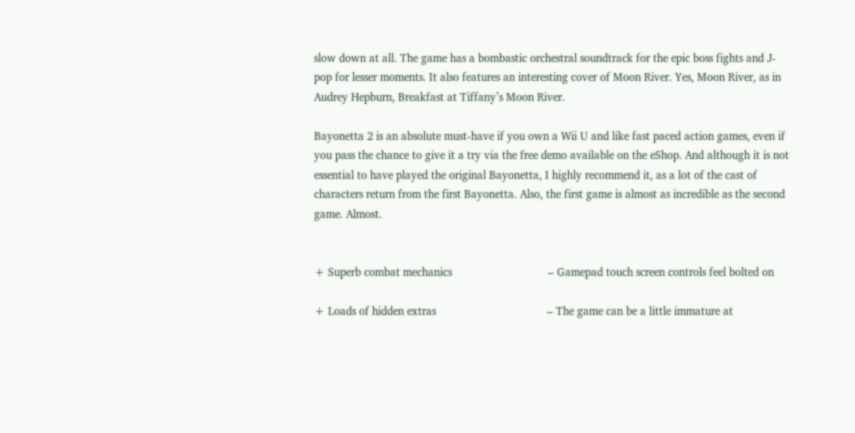slow down at all. The game has a bombastic orchestral soundtrack for the epic boss fights and J-pop for lesser moments. It also features an interesting cover of Moon River. Yes, Moon River, as in Audrey Hepburn, Breakfast at Tiffany’s Moon River.

Bayonetta 2 is an absolute must-have if you own a Wii U and like fast paced action games, even if you pass the chance to give it a try via the free demo available on the eShop. And although it is not essential to have played the original Bayonetta, I highly recommend it, as a lot of the cast of characters return from the first Bayonetta. Also, the first game is almost as incredible as the second game. Almost.


+ Superb combat mechanics                                – Gamepad touch screen controls feel bolted on

+ Loads of hidden extras                                     – The game can be a little immature at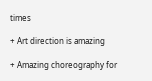times

+ Art direction is amazing

+ Amazing choreography for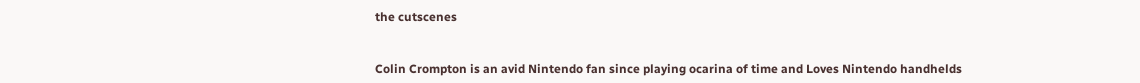the cutscenes


Colin Crompton is an avid Nintendo fan since playing ocarina of time and Loves Nintendo handhelds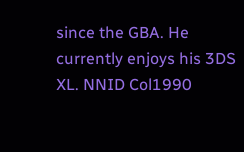since the GBA. He currently enjoys his 3DS XL. NNID Col1990